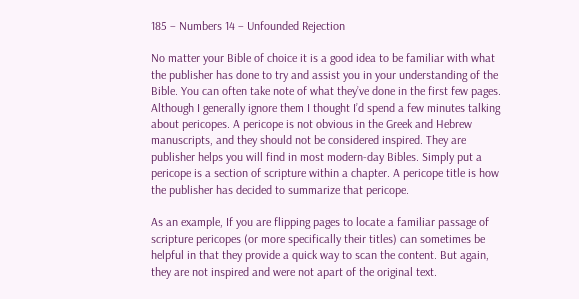185 – Numbers 14 – Unfounded Rejection

No matter your Bible of choice it is a good idea to be familiar with what the publisher has done to try and assist you in your understanding of the Bible. You can often take note of what they’ve done in the first few pages. Although I generally ignore them I thought I’d spend a few minutes talking about pericopes. A pericope is not obvious in the Greek and Hebrew manuscripts, and they should not be considered inspired. They are publisher helps you will find in most modern-day Bibles. Simply put a pericope is a section of scripture within a chapter. A pericope title is how the publisher has decided to summarize that pericope.

As an example, If you are flipping pages to locate a familiar passage of scripture pericopes (or more specifically their titles) can sometimes be helpful in that they provide a quick way to scan the content. But again, they are not inspired and were not apart of the original text.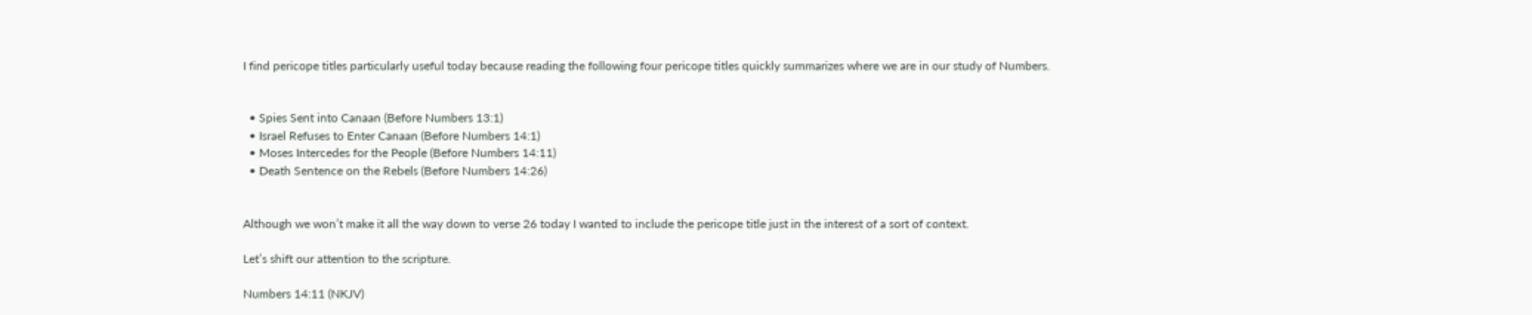I find pericope titles particularly useful today because reading the following four pericope titles quickly summarizes where we are in our study of Numbers.


  • Spies Sent into Canaan (Before Numbers 13:1)
  • Israel Refuses to Enter Canaan (Before Numbers 14:1)
  • Moses Intercedes for the People (Before Numbers 14:11)
  • Death Sentence on the Rebels (Before Numbers 14:26)


Although we won’t make it all the way down to verse 26 today I wanted to include the pericope title just in the interest of a sort of context.

Let’s shift our attention to the scripture.

Numbers 14:11 (NKJV)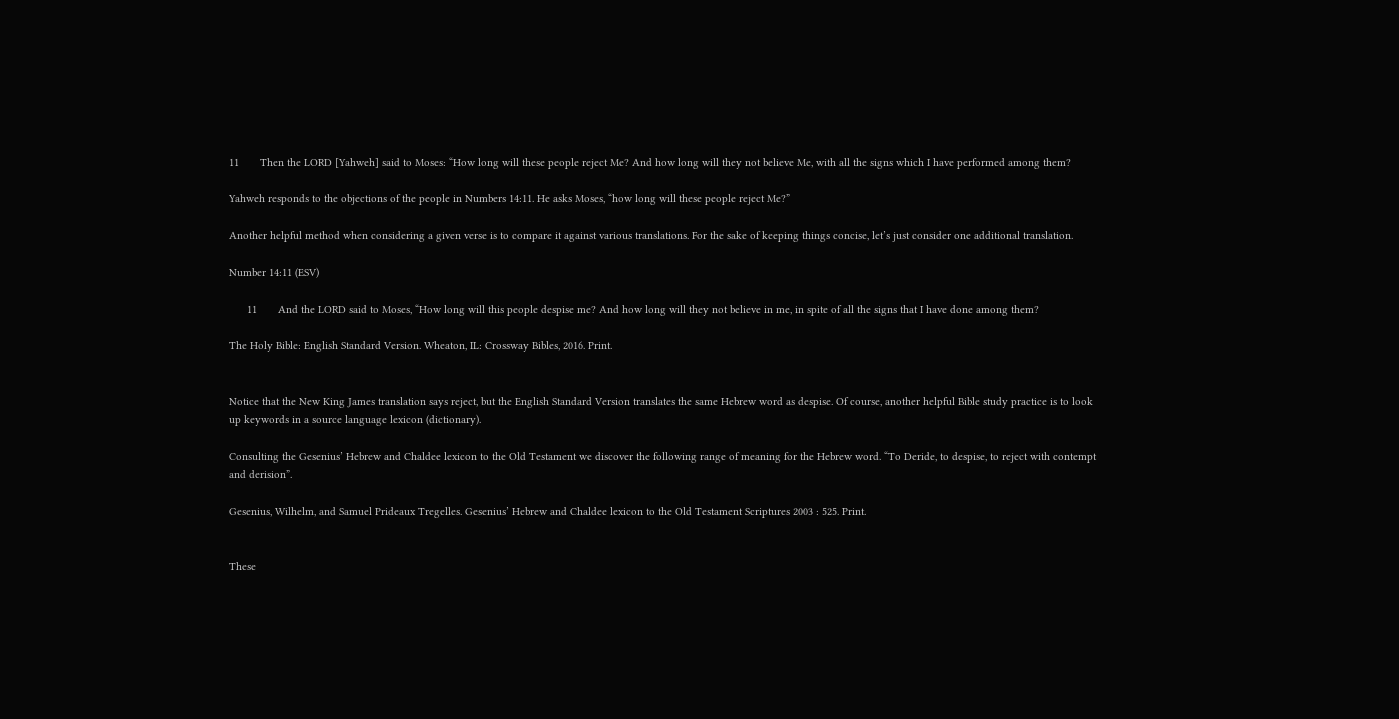11       Then the LORD [Yahweh] said to Moses: “How long will these people reject Me? And how long will they not believe Me, with all the signs which I have performed among them?

Yahweh responds to the objections of the people in Numbers 14:11. He asks Moses, “how long will these people reject Me?”

Another helpful method when considering a given verse is to compare it against various translations. For the sake of keeping things concise, let’s just consider one additional translation.

Number 14:11 (ESV)

      11       And the LORD said to Moses, “How long will this people despise me? And how long will they not believe in me, in spite of all the signs that I have done among them?

The Holy Bible: English Standard Version. Wheaton, IL: Crossway Bibles, 2016. Print.


Notice that the New King James translation says reject, but the English Standard Version translates the same Hebrew word as despise. Of course, another helpful Bible study practice is to look up keywords in a source language lexicon (dictionary).

Consulting the Gesenius’ Hebrew and Chaldee lexicon to the Old Testament we discover the following range of meaning for the Hebrew word. “To Deride, to despise, to reject with contempt and derision”.

Gesenius, Wilhelm, and Samuel Prideaux Tregelles. Gesenius’ Hebrew and Chaldee lexicon to the Old Testament Scriptures 2003 : 525. Print.


These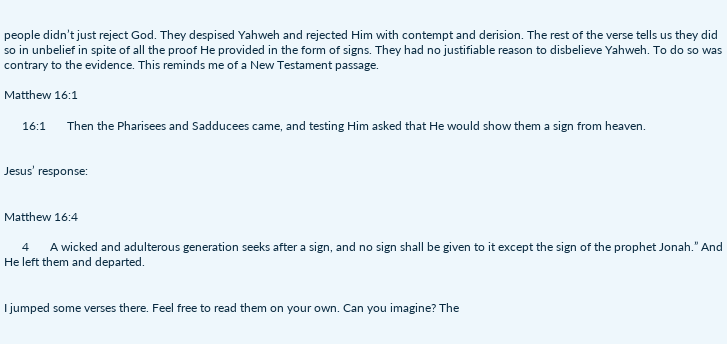people didn’t just reject God. They despised Yahweh and rejected Him with contempt and derision. The rest of the verse tells us they did so in unbelief in spite of all the proof He provided in the form of signs. They had no justifiable reason to disbelieve Yahweh. To do so was contrary to the evidence. This reminds me of a New Testament passage.

Matthew 16:1

      16:1       Then the Pharisees and Sadducees came, and testing Him asked that He would show them a sign from heaven.


Jesus’ response:


Matthew 16:4

      4       A wicked and adulterous generation seeks after a sign, and no sign shall be given to it except the sign of the prophet Jonah.” And He left them and departed.


I jumped some verses there. Feel free to read them on your own. Can you imagine? The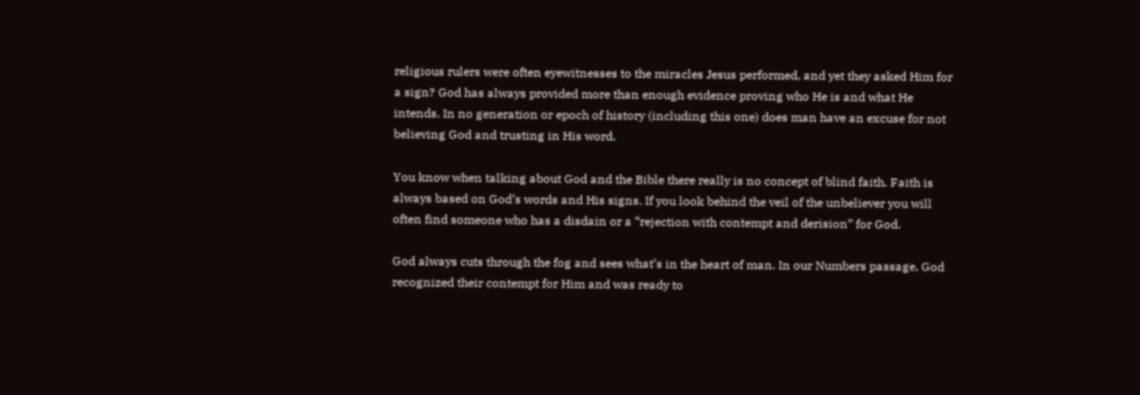religious rulers were often eyewitnesses to the miracles Jesus performed, and yet they asked Him for a sign? God has always provided more than enough evidence proving who He is and what He intends. In no generation or epoch of history (including this one) does man have an excuse for not believing God and trusting in His word.

You know when talking about God and the Bible there really is no concept of blind faith. Faith is always based on God’s words and His signs. If you look behind the veil of the unbeliever you will often find someone who has a disdain or a “rejection with contempt and derision” for God.

God always cuts through the fog and sees what’s in the heart of man. In our Numbers passage, God recognized their contempt for Him and was ready to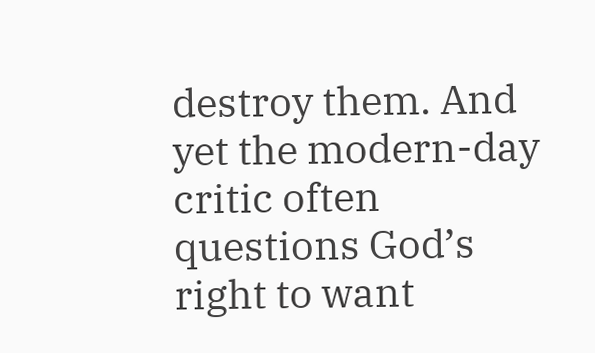destroy them. And yet the modern-day critic often questions God’s right to want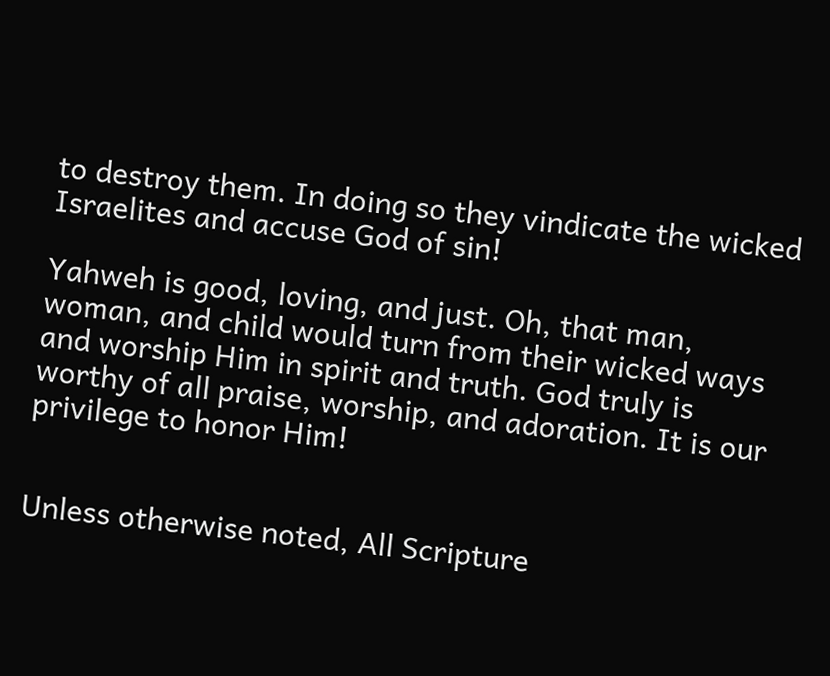to destroy them. In doing so they vindicate the wicked Israelites and accuse God of sin!

Yahweh is good, loving, and just. Oh, that man, woman, and child would turn from their wicked ways and worship Him in spirit and truth. God truly is worthy of all praise, worship, and adoration. It is our privilege to honor Him!


Unless otherwise noted, All Scripture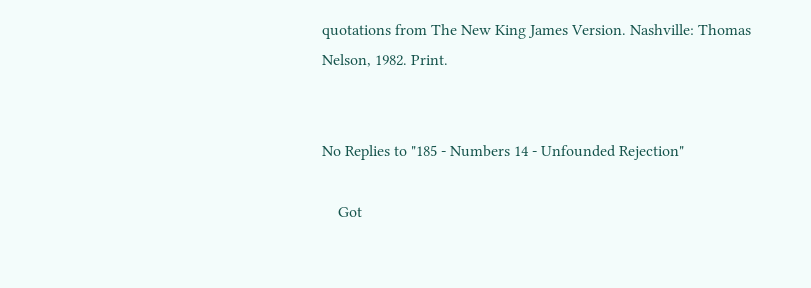quotations from The New King James Version. Nashville: Thomas Nelson, 1982. Print.


No Replies to "185 - Numbers 14 - Unfounded Rejection"

    Got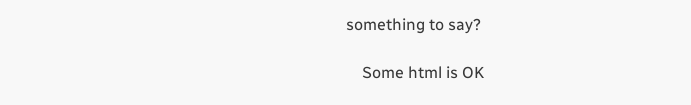something to say?

    Some html is OK